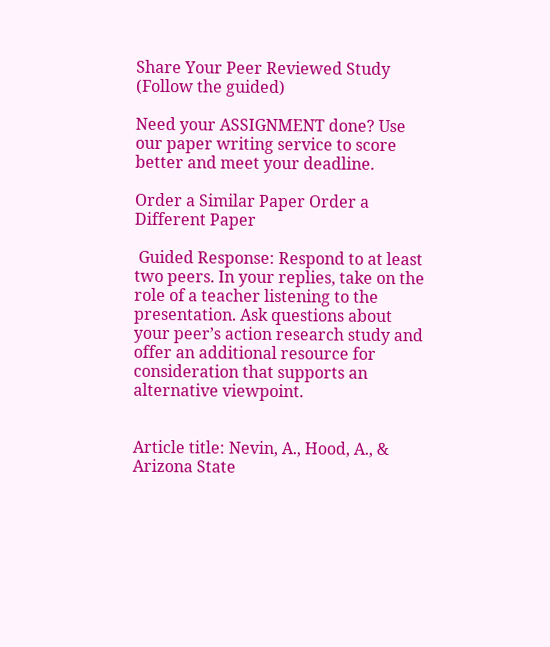Share Your Peer Reviewed Study (Follow the guided)

Need your ASSIGNMENT done? Use our paper writing service to score better and meet your deadline.

Order a Similar Paper Order a Different Paper

 Guided Response: Respond to at least two peers. In your replies, take on the role of a teacher listening to the presentation. Ask questions about your peer’s action research study and offer an additional resource for consideration that supports an alternative viewpoint.


Article title: Nevin, A., Hood, A., & Arizona State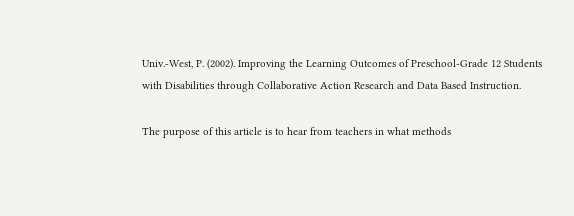Univ.-West, P. (2002). Improving the Learning Outcomes of Preschool-Grade 12 Students with Disabilities through Collaborative Action Research and Data Based Instruction.

The purpose of this article is to hear from teachers in what methods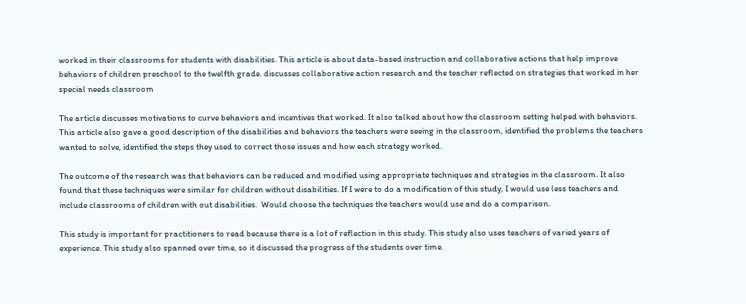worked in their classrooms for students with disabilities. This article is about data-based instruction and collaborative actions that help improve behaviors of children preschool to the twelfth grade. discusses collaborative action research and the teacher reflected on strategies that worked in her special needs classroom

The article discusses motivations to curve behaviors and incentives that worked. It also talked about how the classroom setting helped with behaviors. This article also gave a good description of the disabilities and behaviors the teachers were seeing in the classroom, identified the problems the teachers wanted to solve, identified the steps they used to correct those issues and how each strategy worked.

The outcome of the research was that behaviors can be reduced and modified using appropriate techniques and strategies in the classroom. It also found that these techniques were similar for children without disabilities. If I were to do a modification of this study, I would use less teachers and include classrooms of children with out disabilities.  Would choose the techniques the teachers would use and do a comparison.

This study is important for practitioners to read because there is a lot of reflection in this study. This study also uses teachers of varied years of experience. This study also spanned over time, so it discussed the progress of the students over time.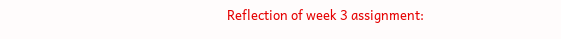Reflection of week 3 assignment: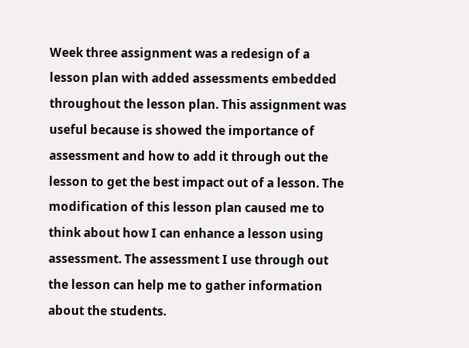Week three assignment was a redesign of a lesson plan with added assessments embedded throughout the lesson plan. This assignment was useful because is showed the importance of assessment and how to add it through out the lesson to get the best impact out of a lesson. The modification of this lesson plan caused me to think about how I can enhance a lesson using assessment. The assessment I use through out the lesson can help me to gather information about the students.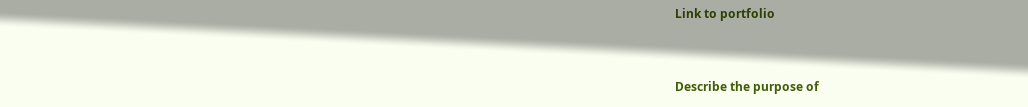Link to portfolio


Describe the purpose of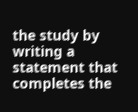the study by writing a statement that completes the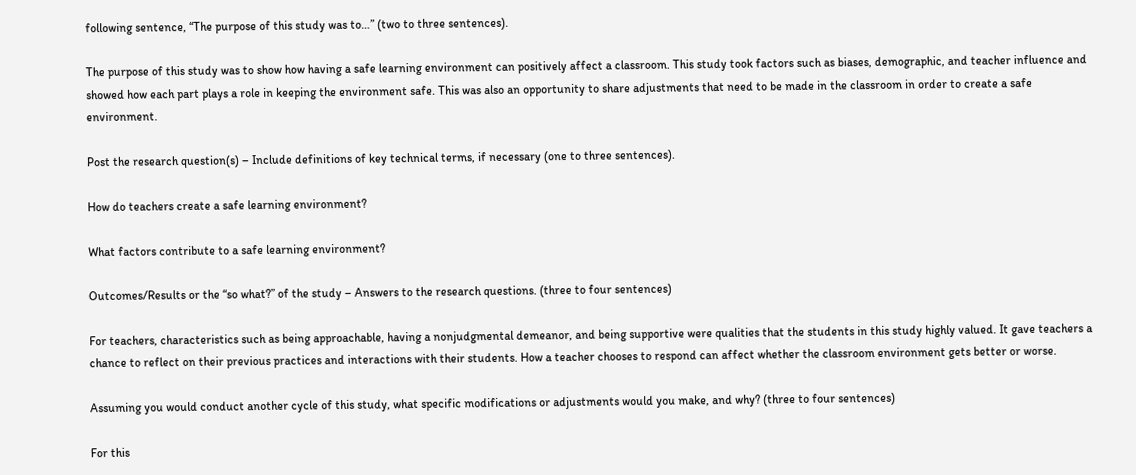following sentence, “The purpose of this study was to…” (two to three sentences).

The purpose of this study was to show how having a safe learning environment can positively affect a classroom. This study took factors such as biases, demographic, and teacher influence and showed how each part plays a role in keeping the environment safe. This was also an opportunity to share adjustments that need to be made in the classroom in order to create a safe environment.

Post the research question(s) – Include definitions of key technical terms, if necessary (one to three sentences).

How do teachers create a safe learning environment?

What factors contribute to a safe learning environment?

Outcomes/Results or the “so what?” of the study – Answers to the research questions. (three to four sentences)

For teachers, characteristics such as being approachable, having a nonjudgmental demeanor, and being supportive were qualities that the students in this study highly valued. It gave teachers a chance to reflect on their previous practices and interactions with their students. How a teacher chooses to respond can affect whether the classroom environment gets better or worse.

Assuming you would conduct another cycle of this study, what specific modifications or adjustments would you make, and why? (three to four sentences)

For this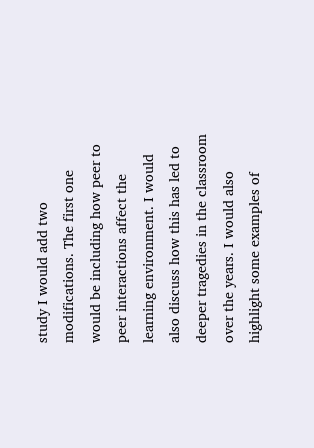study I would add two modifications. The first one would be including how peer to peer interactions affect the learning environment. I would also discuss how this has led to deeper tragedies in the classroom over the years. I would also highlight some examples of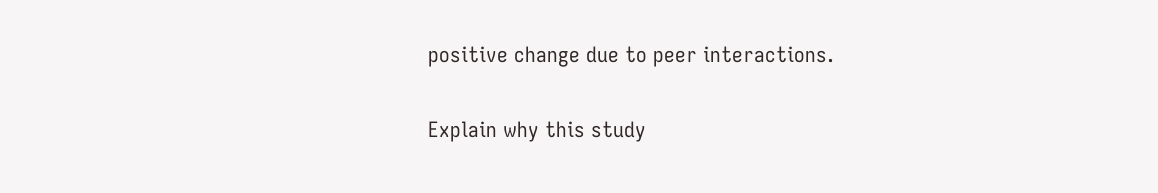positive change due to peer interactions.

Explain why this study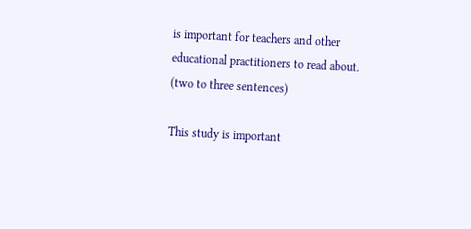is important for teachers and other educational practitioners to read about. (two to three sentences)

This study is important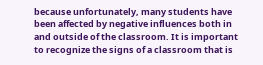because unfortunately, many students have been affected by negative influences both in and outside of the classroom. It is important to recognize the signs of a classroom that is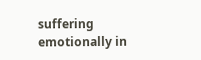suffering emotionally in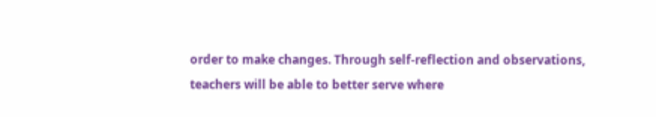order to make changes. Through self-reflection and observations, teachers will be able to better serve where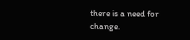there is a need for change.